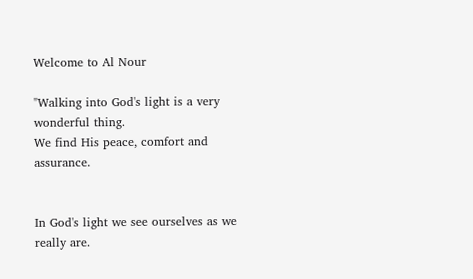Welcome to Al Nour

"Walking into God's light is a very wonderful thing.
We find His peace, comfort and assurance.


In God's light we see ourselves as we really are.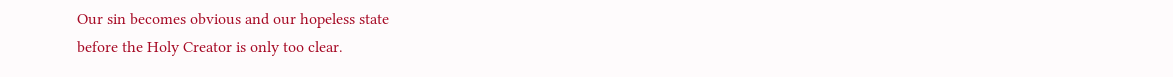Our sin becomes obvious and our hopeless state
before the Holy Creator is only too clear.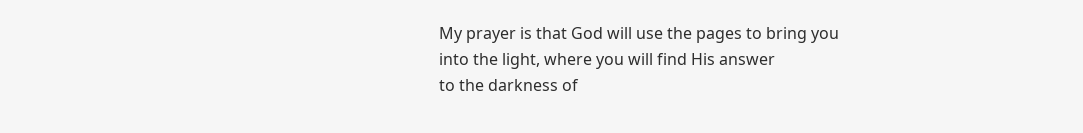My prayer is that God will use the pages to bring you
into the light, where you will find His answer
to the darkness of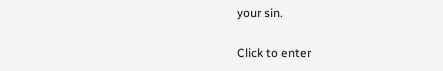your sin.

Click to enter